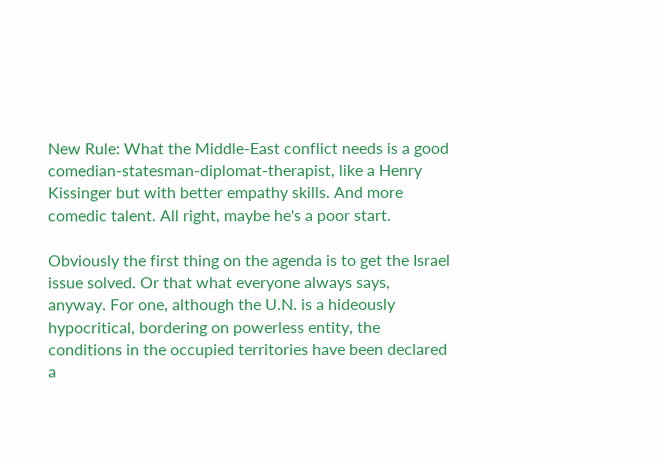New Rule: What the Middle-East conflict needs is a good comedian-statesman-diplomat-therapist, like a Henry Kissinger but with better empathy skills. And more comedic talent. All right, maybe he's a poor start.

Obviously the first thing on the agenda is to get the Israel issue solved. Or that what everyone always says, anyway. For one, although the U.N. is a hideously hypocritical, bordering on powerless entity, the conditions in the occupied territories have been declared a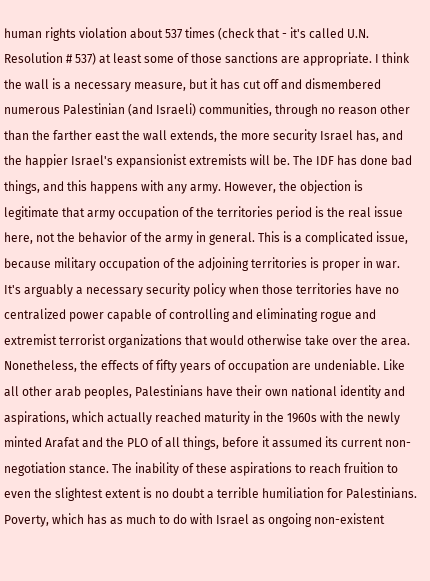human rights violation about 537 times (check that - it's called U.N. Resolution # 537) at least some of those sanctions are appropriate. I think the wall is a necessary measure, but it has cut off and dismembered numerous Palestinian (and Israeli) communities, through no reason other than the farther east the wall extends, the more security Israel has, and the happier Israel's expansionist extremists will be. The IDF has done bad things, and this happens with any army. However, the objection is legitimate that army occupation of the territories period is the real issue here, not the behavior of the army in general. This is a complicated issue, because military occupation of the adjoining territories is proper in war. It's arguably a necessary security policy when those territories have no centralized power capable of controlling and eliminating rogue and extremist terrorist organizations that would otherwise take over the area. Nonetheless, the effects of fifty years of occupation are undeniable. Like all other arab peoples, Palestinians have their own national identity and aspirations, which actually reached maturity in the 1960s with the newly minted Arafat and the PLO of all things, before it assumed its current non-negotiation stance. The inability of these aspirations to reach fruition to even the slightest extent is no doubt a terrible humiliation for Palestinians. Poverty, which has as much to do with Israel as ongoing non-existent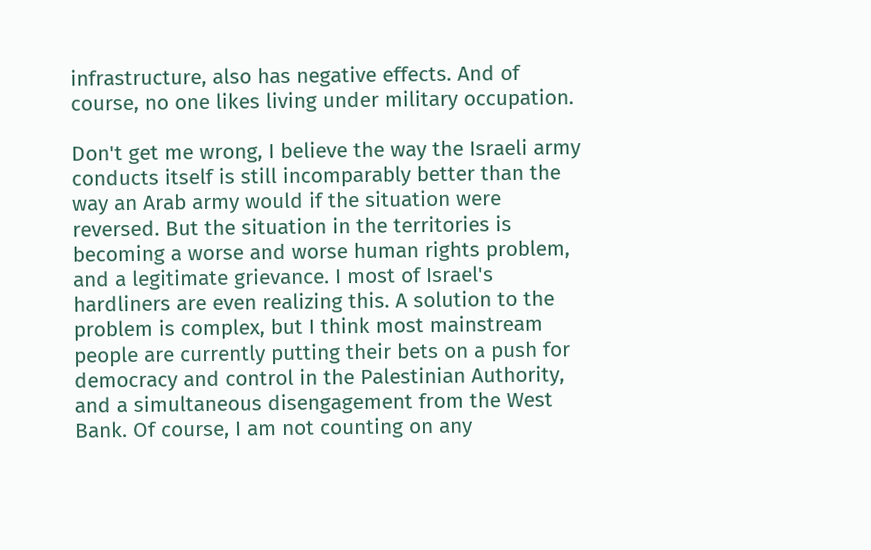infrastructure, also has negative effects. And of course, no one likes living under military occupation.

Don't get me wrong, I believe the way the Israeli army conducts itself is still incomparably better than the way an Arab army would if the situation were reversed. But the situation in the territories is becoming a worse and worse human rights problem, and a legitimate grievance. I most of Israel's hardliners are even realizing this. A solution to the problem is complex, but I think most mainstream people are currently putting their bets on a push for democracy and control in the Palestinian Authority, and a simultaneous disengagement from the West Bank. Of course, I am not counting on any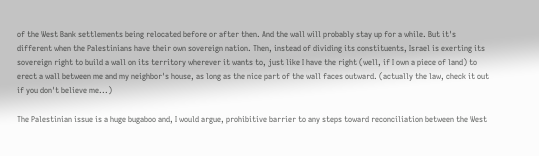of the West Bank settlements being relocated before or after then. And the wall will probably stay up for a while. But it's different when the Palestinians have their own sovereign nation. Then, instead of dividing its constituents, Israel is exerting its sovereign right to build a wall on its territory wherever it wants to, just like I have the right (well, if I own a piece of land) to erect a wall between me and my neighbor's house, as long as the nice part of the wall faces outward. (actually the law, check it out if you don't believe me...)

The Palestinian issue is a huge bugaboo and, I would argue, prohibitive barrier to any steps toward reconciliation between the West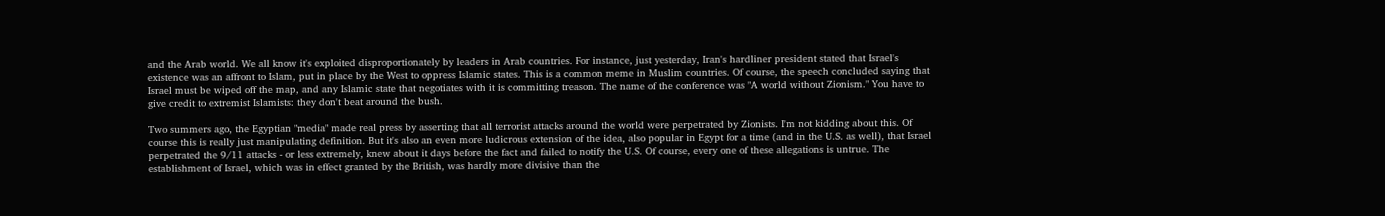and the Arab world. We all know it's exploited disproportionately by leaders in Arab countries. For instance, just yesterday, Iran's hardliner president stated that Israel's existence was an affront to Islam, put in place by the West to oppress Islamic states. This is a common meme in Muslim countries. Of course, the speech concluded saying that Israel must be wiped off the map, and any Islamic state that negotiates with it is committing treason. The name of the conference was "A world without Zionism." You have to give credit to extremist Islamists: they don't beat around the bush.

Two summers ago, the Egyptian "media" made real press by asserting that all terrorist attacks around the world were perpetrated by Zionists. I'm not kidding about this. Of course this is really just manipulating definition. But it's also an even more ludicrous extension of the idea, also popular in Egypt for a time (and in the U.S. as well), that Israel perpetrated the 9/11 attacks - or less extremely, knew about it days before the fact and failed to notify the U.S. Of course, every one of these allegations is untrue. The establishment of Israel, which was in effect granted by the British, was hardly more divisive than the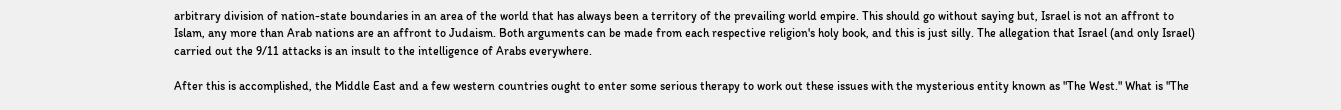arbitrary division of nation-state boundaries in an area of the world that has always been a territory of the prevailing world empire. This should go without saying but, Israel is not an affront to Islam, any more than Arab nations are an affront to Judaism. Both arguments can be made from each respective religion's holy book, and this is just silly. The allegation that Israel (and only Israel) carried out the 9/11 attacks is an insult to the intelligence of Arabs everywhere.

After this is accomplished, the Middle East and a few western countries ought to enter some serious therapy to work out these issues with the mysterious entity known as "The West." What is "The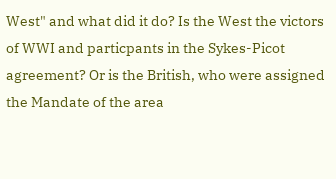West" and what did it do? Is the West the victors of WWI and particpants in the Sykes-Picot agreement? Or is the British, who were assigned the Mandate of the area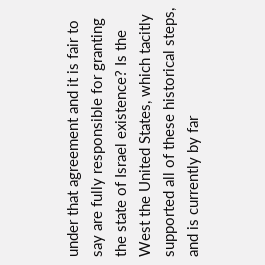under that agreement and it is fair to say are fully responsible for granting the state of Israel existence? Is the West the United States, which tacitly supported all of these historical steps, and is currently by far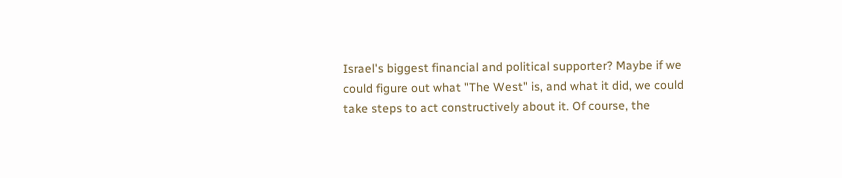Israel's biggest financial and political supporter? Maybe if we could figure out what "The West" is, and what it did, we could take steps to act constructively about it. Of course, the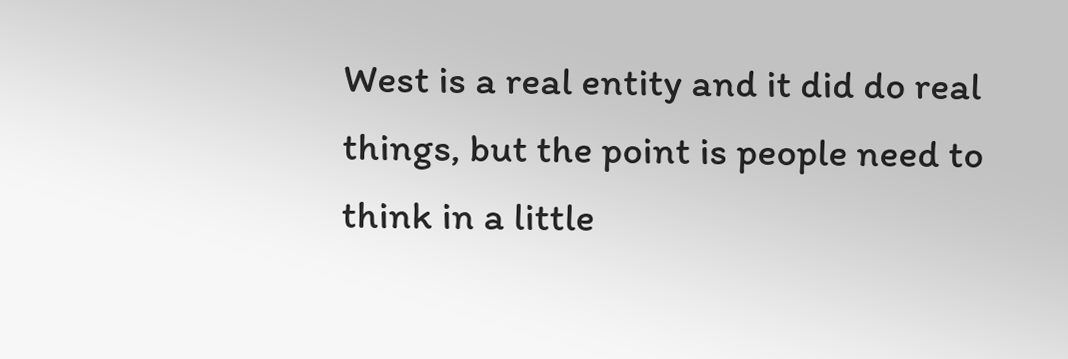West is a real entity and it did do real things, but the point is people need to think in a little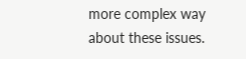more complex way about these issues.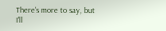There's more to say, but I'll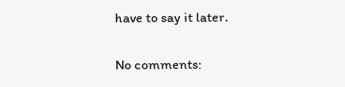have to say it later.

No comments: